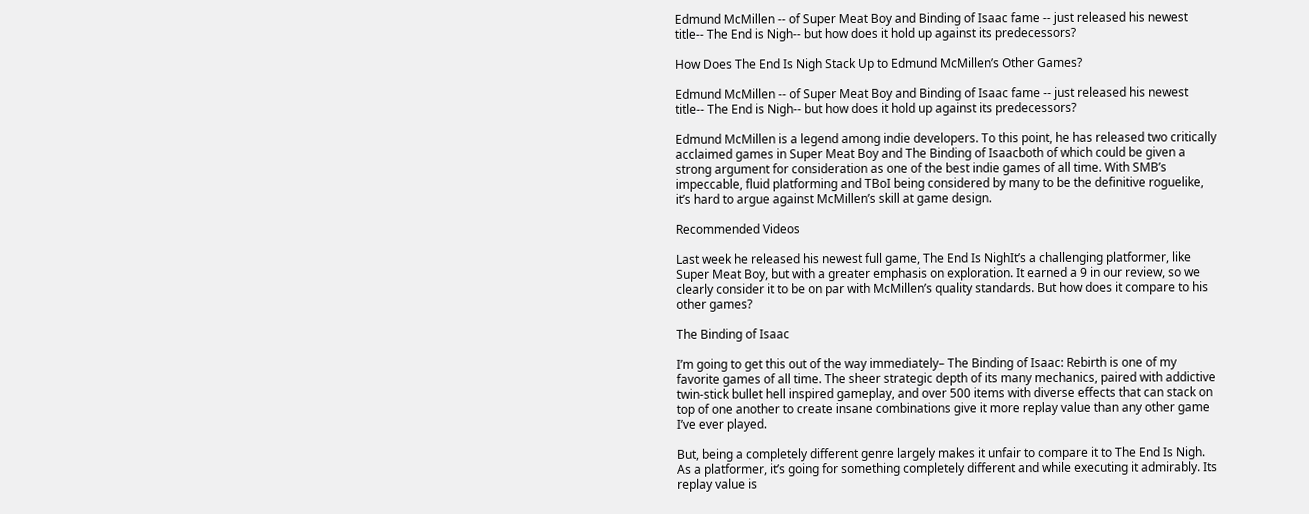Edmund McMillen -- of Super Meat Boy and Binding of Isaac fame -- just released his newest title-- The End is Nigh-- but how does it hold up against its predecessors?

How Does The End Is Nigh Stack Up to Edmund McMillen’s Other Games?

Edmund McMillen -- of Super Meat Boy and Binding of Isaac fame -- just released his newest title-- The End is Nigh-- but how does it hold up against its predecessors?

Edmund McMillen is a legend among indie developers. To this point, he has released two critically acclaimed games in Super Meat Boy and The Binding of Isaacboth of which could be given a strong argument for consideration as one of the best indie games of all time. With SMB’s impeccable, fluid platforming and TBoI being considered by many to be the definitive roguelike, it’s hard to argue against McMillen’s skill at game design.

Recommended Videos

Last week he released his newest full game, The End Is NighIt’s a challenging platformer, like Super Meat Boy, but with a greater emphasis on exploration. It earned a 9 in our review, so we clearly consider it to be on par with McMillen’s quality standards. But how does it compare to his other games?

The Binding of Isaac

I’m going to get this out of the way immediately– The Binding of Isaac: Rebirth is one of my favorite games of all time. The sheer strategic depth of its many mechanics, paired with addictive twin-stick bullet hell inspired gameplay, and over 500 items with diverse effects that can stack on top of one another to create insane combinations give it more replay value than any other game I’ve ever played.

But, being a completely different genre largely makes it unfair to compare it to The End Is Nigh. As a platformer, it’s going for something completely different and while executing it admirably. Its replay value is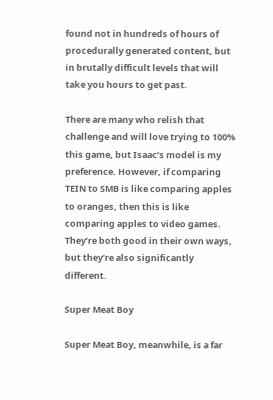found not in hundreds of hours of procedurally generated content, but in brutally difficult levels that will take you hours to get past.

There are many who relish that challenge and will love trying to 100% this game, but Isaac’s model is my preference. However, if comparing TEIN to SMB is like comparing apples to oranges, then this is like comparing apples to video games. They’re both good in their own ways, but they’re also significantly different.

Super Meat Boy

Super Meat Boy, meanwhile, is a far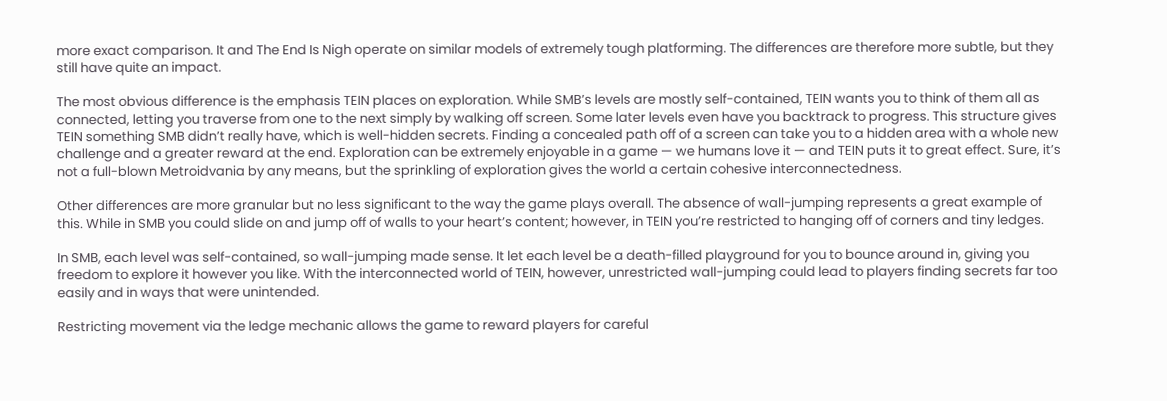more exact comparison. It and The End Is Nigh operate on similar models of extremely tough platforming. The differences are therefore more subtle, but they still have quite an impact.

The most obvious difference is the emphasis TEIN places on exploration. While SMB’s levels are mostly self-contained, TEIN wants you to think of them all as connected, letting you traverse from one to the next simply by walking off screen. Some later levels even have you backtrack to progress. This structure gives TEIN something SMB didn’t really have, which is well-hidden secrets. Finding a concealed path off of a screen can take you to a hidden area with a whole new challenge and a greater reward at the end. Exploration can be extremely enjoyable in a game — we humans love it — and TEIN puts it to great effect. Sure, it’s not a full-blown Metroidvania by any means, but the sprinkling of exploration gives the world a certain cohesive interconnectedness.

Other differences are more granular but no less significant to the way the game plays overall. The absence of wall-jumping represents a great example of this. While in SMB you could slide on and jump off of walls to your heart’s content; however, in TEIN you’re restricted to hanging off of corners and tiny ledges.

In SMB, each level was self-contained, so wall-jumping made sense. It let each level be a death-filled playground for you to bounce around in, giving you freedom to explore it however you like. With the interconnected world of TEIN, however, unrestricted wall-jumping could lead to players finding secrets far too easily and in ways that were unintended.

Restricting movement via the ledge mechanic allows the game to reward players for careful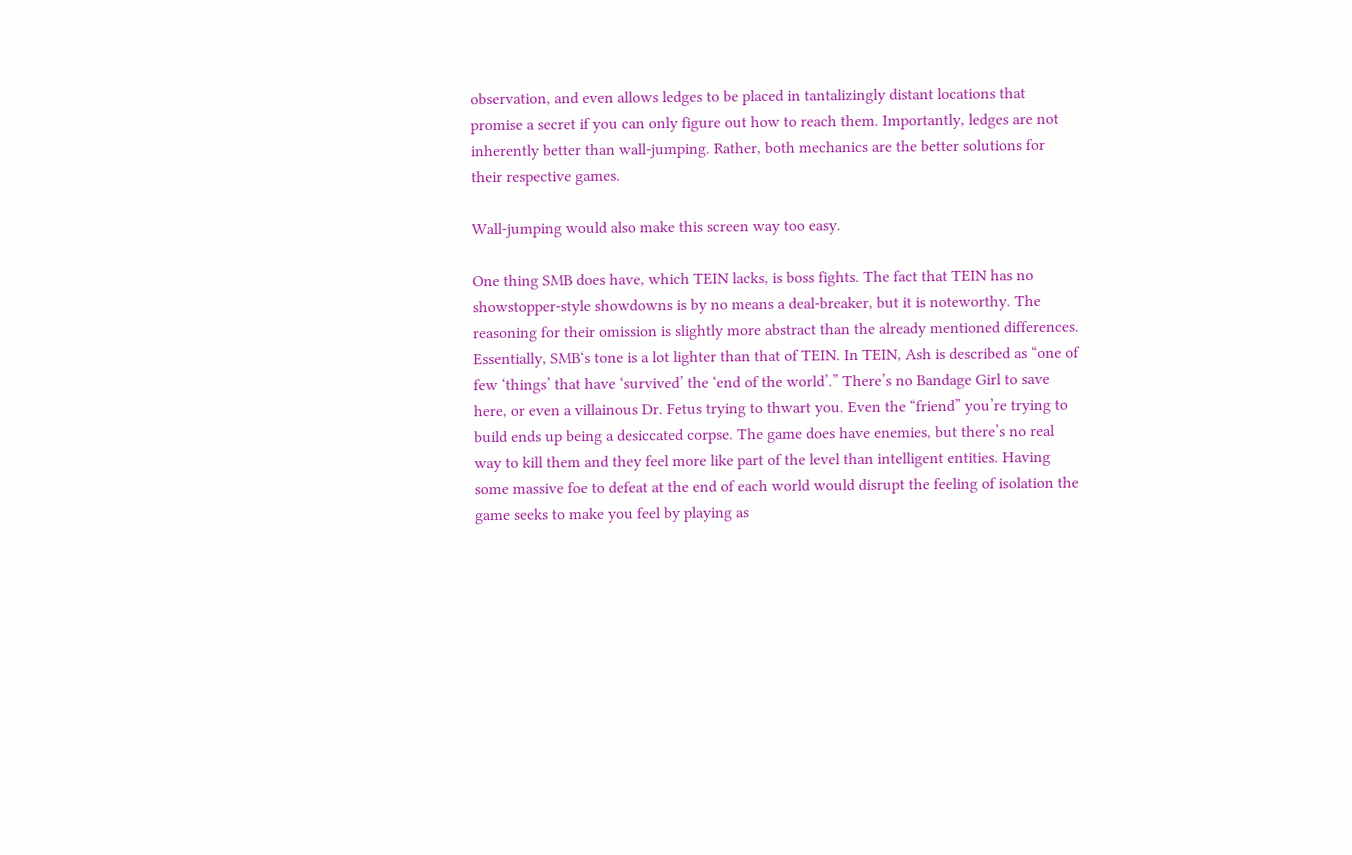observation, and even allows ledges to be placed in tantalizingly distant locations that promise a secret if you can only figure out how to reach them. Importantly, ledges are not inherently better than wall-jumping. Rather, both mechanics are the better solutions for their respective games.

Wall-jumping would also make this screen way too easy.

One thing SMB does have, which TEIN lacks, is boss fights. The fact that TEIN has no showstopper-style showdowns is by no means a deal-breaker, but it is noteworthy. The reasoning for their omission is slightly more abstract than the already mentioned differences. Essentially, SMB‘s tone is a lot lighter than that of TEIN. In TEIN, Ash is described as “one of few ‘things’ that have ‘survived’ the ‘end of the world’.” There’s no Bandage Girl to save here, or even a villainous Dr. Fetus trying to thwart you. Even the “friend” you’re trying to build ends up being a desiccated corpse. The game does have enemies, but there’s no real way to kill them and they feel more like part of the level than intelligent entities. Having some massive foe to defeat at the end of each world would disrupt the feeling of isolation the game seeks to make you feel by playing as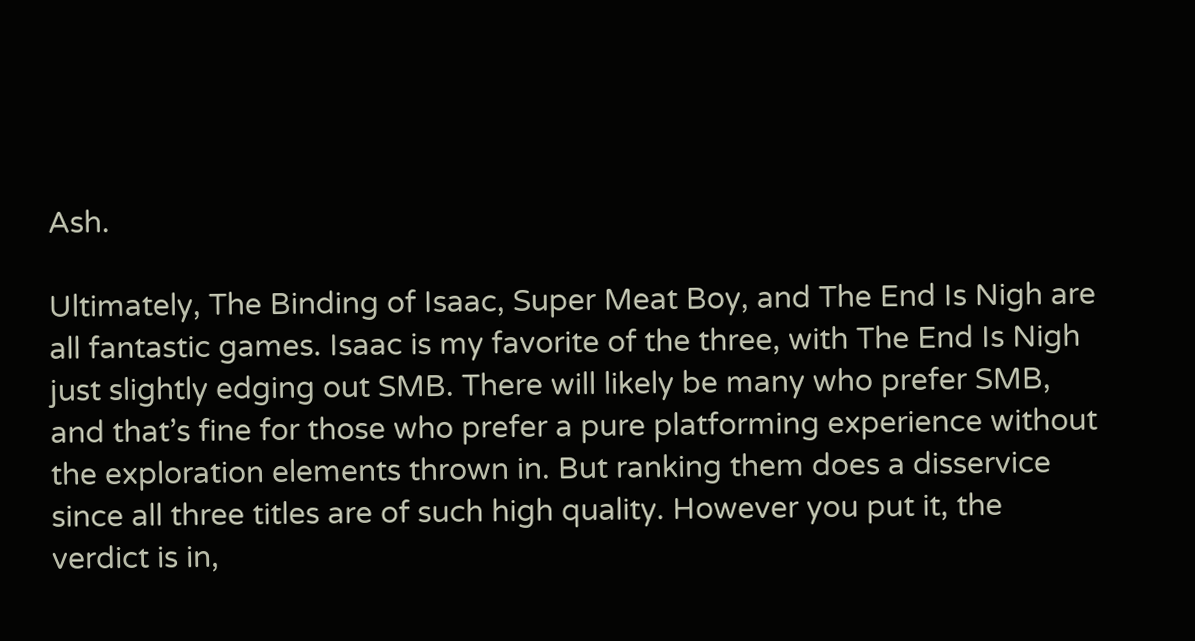Ash.

Ultimately, The Binding of Isaac, Super Meat Boy, and The End Is Nigh are all fantastic games. Isaac is my favorite of the three, with The End Is Nigh just slightly edging out SMB. There will likely be many who prefer SMB, and that’s fine for those who prefer a pure platforming experience without the exploration elements thrown in. But ranking them does a disservice since all three titles are of such high quality. However you put it, the verdict is in,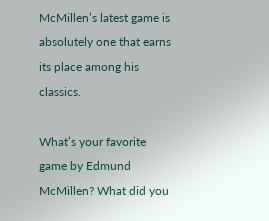McMillen’s latest game is absolutely one that earns its place among his classics.

What’s your favorite game by Edmund McMillen? What did you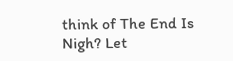think of The End Is Nigh? Let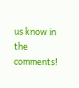us know in the comments!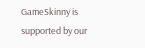GameSkinny is supported by our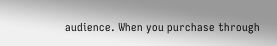audience. When you purchase through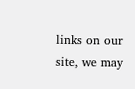links on our site, we may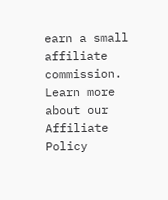earn a small affiliate commission. Learn more about our Affiliate Policy